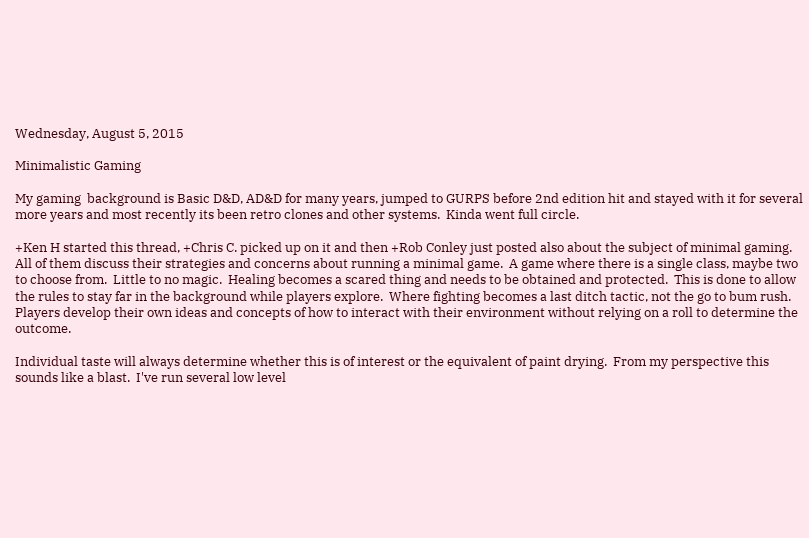Wednesday, August 5, 2015

Minimalistic Gaming

My gaming  background is Basic D&D, AD&D for many years, jumped to GURPS before 2nd edition hit and stayed with it for several more years and most recently its been retro clones and other systems.  Kinda went full circle.

+Ken H started this thread, +Chris C. picked up on it and then +Rob Conley just posted also about the subject of minimal gaming.  All of them discuss their strategies and concerns about running a minimal game.  A game where there is a single class, maybe two to choose from.  Little to no magic.  Healing becomes a scared thing and needs to be obtained and protected.  This is done to allow the rules to stay far in the background while players explore.  Where fighting becomes a last ditch tactic, not the go to bum rush.  Players develop their own ideas and concepts of how to interact with their environment without relying on a roll to determine the outcome.

Individual taste will always determine whether this is of interest or the equivalent of paint drying.  From my perspective this sounds like a blast.  I've run several low level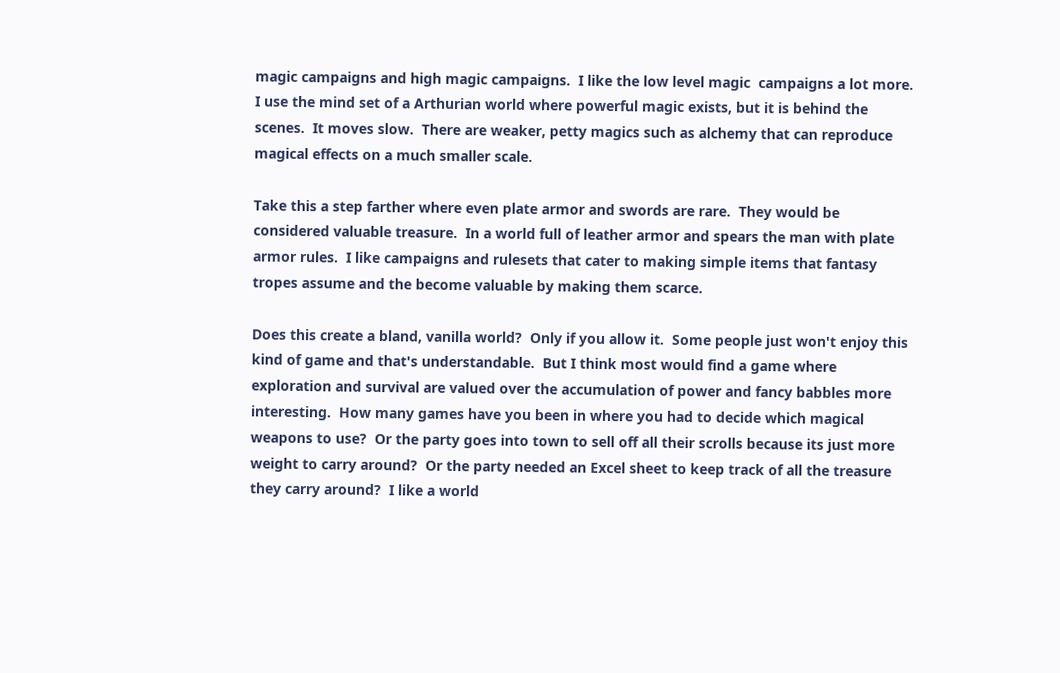magic campaigns and high magic campaigns.  I like the low level magic  campaigns a lot more.  I use the mind set of a Arthurian world where powerful magic exists, but it is behind the scenes.  It moves slow.  There are weaker, petty magics such as alchemy that can reproduce magical effects on a much smaller scale.

Take this a step farther where even plate armor and swords are rare.  They would be considered valuable treasure.  In a world full of leather armor and spears the man with plate armor rules.  I like campaigns and rulesets that cater to making simple items that fantasy tropes assume and the become valuable by making them scarce.

Does this create a bland, vanilla world?  Only if you allow it.  Some people just won't enjoy this kind of game and that's understandable.  But I think most would find a game where exploration and survival are valued over the accumulation of power and fancy babbles more interesting.  How many games have you been in where you had to decide which magical weapons to use?  Or the party goes into town to sell off all their scrolls because its just more weight to carry around?  Or the party needed an Excel sheet to keep track of all the treasure they carry around?  I like a world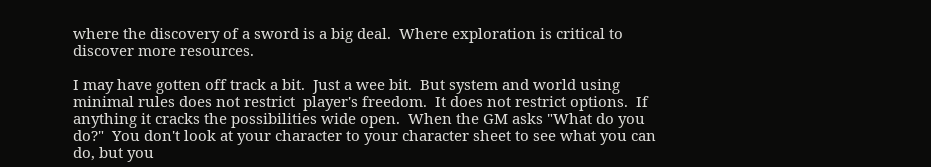where the discovery of a sword is a big deal.  Where exploration is critical to discover more resources.

I may have gotten off track a bit.  Just a wee bit.  But system and world using minimal rules does not restrict  player's freedom.  It does not restrict options.  If anything it cracks the possibilities wide open.  When the GM asks "What do you do?"  You don't look at your character to your character sheet to see what you can do, but you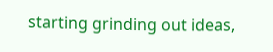starting grinding out ideas,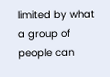limited by what a group of people can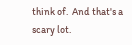think of.  And that's a scary lot.